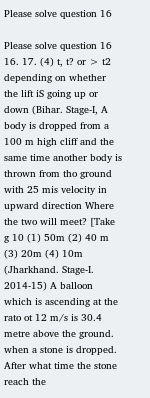Please solve question 16

Please solve question 16 16. 17. (4) t, t? or > t2 depending on whether the lift iS going up or down (Bihar. Stage-I, A body is dropped from a 100 m high cliff and the same time another body is thrown from tho ground with 25 mis velocity in upward direction Where the two will meet? [Take g 10 (1) 50m (2) 40 m (3) 20m (4) 10m (Jharkhand. Stage-I. 2014-15) A balloon which is ascending at the rato ot 12 m/s is 30.4 metre above the ground. when a stone is dropped. After what time the stone reach the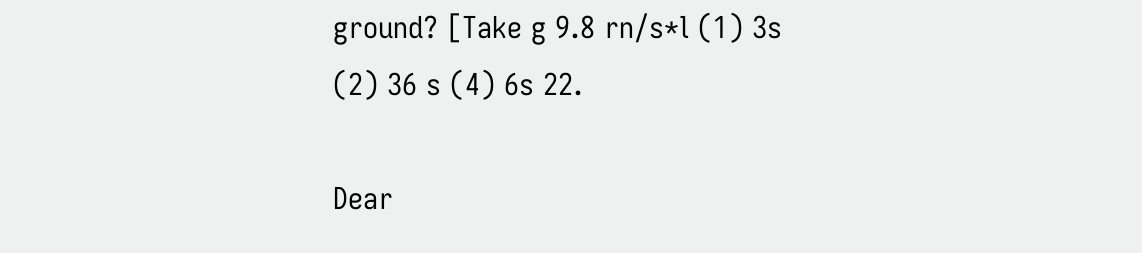ground? [Take g 9.8 rn/s*l (1) 3s (2) 36 s (4) 6s 22.

Dear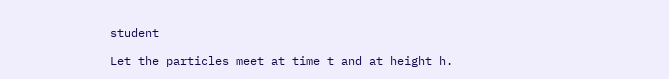student

Let the particles meet at time t and at height h.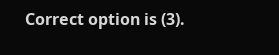Correct option is (3).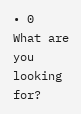• 0
What are you looking for?